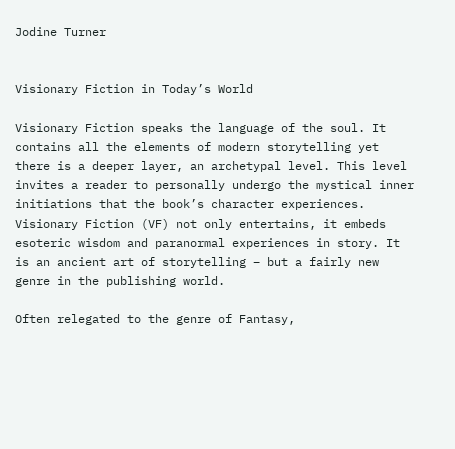Jodine Turner


Visionary Fiction in Today’s World

Visionary Fiction speaks the language of the soul. It contains all the elements of modern storytelling yet there is a deeper layer, an archetypal level. This level invites a reader to personally undergo the mystical inner initiations that the book’s character experiences. Visionary Fiction (VF) not only entertains, it embeds esoteric wisdom and paranormal experiences in story. It is an ancient art of storytelling – but a fairly new genre in the publishing world.

Often relegated to the genre of Fantasy,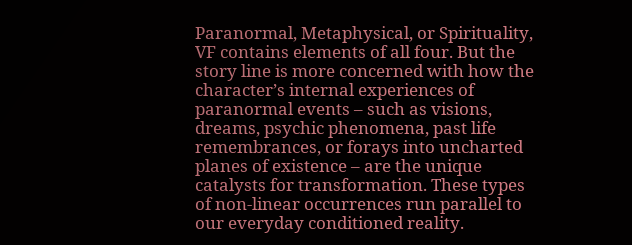Paranormal, Metaphysical, or Spirituality, VF contains elements of all four. But the story line is more concerned with how the character’s internal experiences of paranormal events – such as visions, dreams, psychic phenomena, past life remembrances, or forays into uncharted planes of existence – are the unique catalysts for transformation. These types of non-linear occurrences run parallel to our everyday conditioned reality.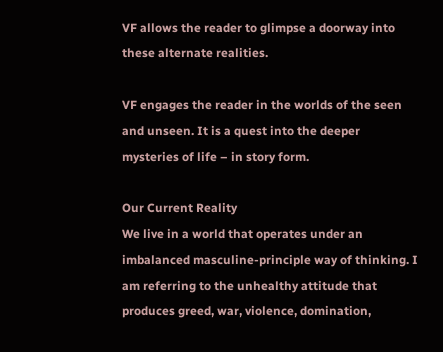VF allows the reader to glimpse a doorway into these alternate realities.

VF engages the reader in the worlds of the seen and unseen. It is a quest into the deeper mysteries of life – in story form.

Our Current Reality
We live in a world that operates under an imbalanced masculine-principle way of thinking. I am referring to the unhealthy attitude that produces greed, war, violence, domination,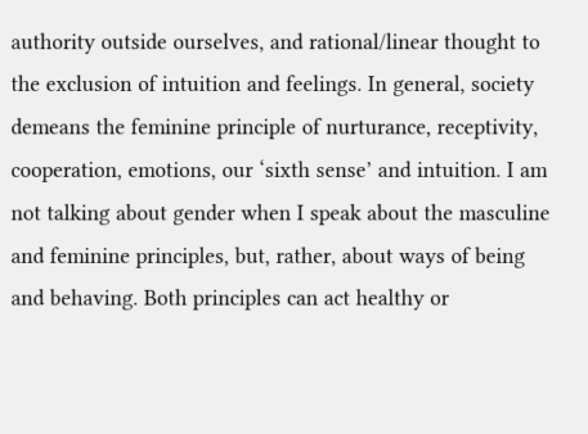authority outside ourselves, and rational/linear thought to the exclusion of intuition and feelings. In general, society demeans the feminine principle of nurturance, receptivity, cooperation, emotions, our ‘sixth sense’ and intuition. I am not talking about gender when I speak about the masculine and feminine principles, but, rather, about ways of being and behaving. Both principles can act healthy or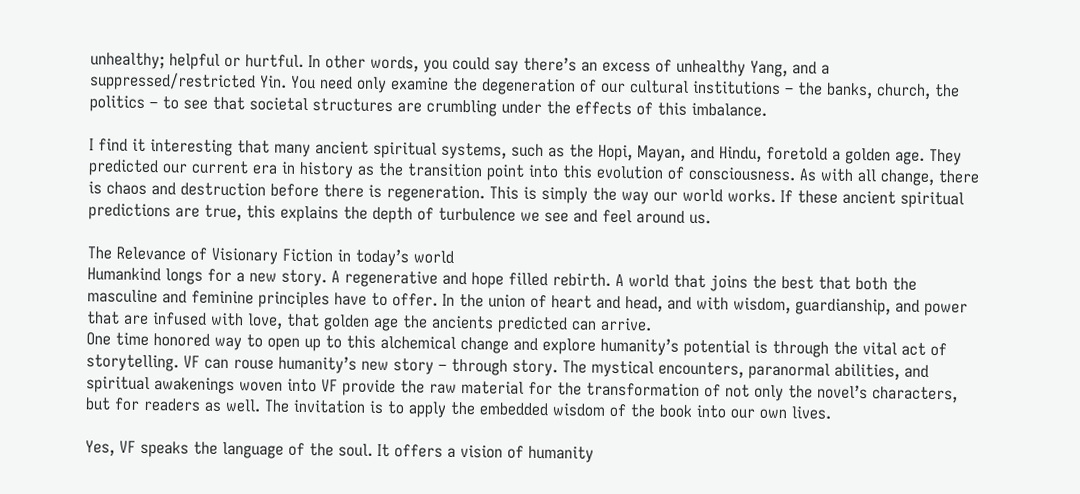unhealthy; helpful or hurtful. In other words, you could say there’s an excess of unhealthy Yang, and a suppressed/restricted Yin. You need only examine the degeneration of our cultural institutions – the banks, church, the politics – to see that societal structures are crumbling under the effects of this imbalance.

I find it interesting that many ancient spiritual systems, such as the Hopi, Mayan, and Hindu, foretold a golden age. They predicted our current era in history as the transition point into this evolution of consciousness. As with all change, there is chaos and destruction before there is regeneration. This is simply the way our world works. If these ancient spiritual predictions are true, this explains the depth of turbulence we see and feel around us.

The Relevance of Visionary Fiction in today’s world
Humankind longs for a new story. A regenerative and hope filled rebirth. A world that joins the best that both the masculine and feminine principles have to offer. In the union of heart and head, and with wisdom, guardianship, and power that are infused with love, that golden age the ancients predicted can arrive.
One time honored way to open up to this alchemical change and explore humanity’s potential is through the vital act of storytelling. VF can rouse humanity’s new story – through story. The mystical encounters, paranormal abilities, and spiritual awakenings woven into VF provide the raw material for the transformation of not only the novel’s characters, but for readers as well. The invitation is to apply the embedded wisdom of the book into our own lives.

Yes, VF speaks the language of the soul. It offers a vision of humanity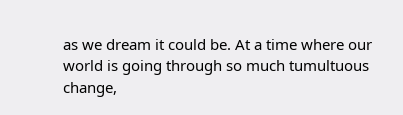as we dream it could be. At a time where our world is going through so much tumultuous change,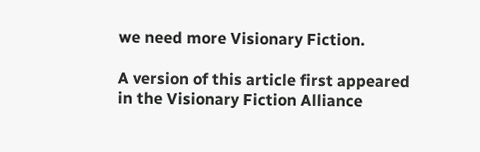we need more Visionary Fiction.

A version of this article first appeared in the Visionary Fiction Alliance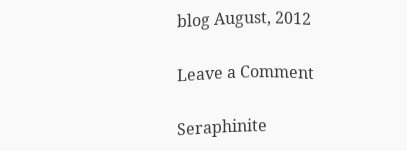blog August, 2012

Leave a Comment

Seraphinite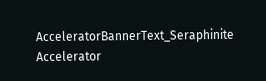AcceleratorBannerText_Seraphinite Accelerator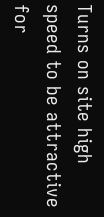Turns on site high speed to be attractive for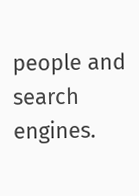people and search engines.